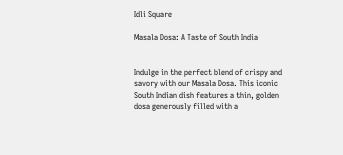Idli Square

Masala Dosa: A Taste of South India


Indulge in the perfect blend of crispy and savory with our Masala Dosa. This iconic South Indian dish features a thin, golden dosa generously filled with a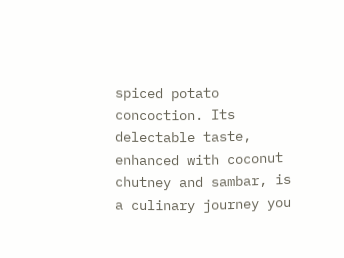spiced potato concoction. Its delectable taste, enhanced with coconut chutney and sambar, is a culinary journey you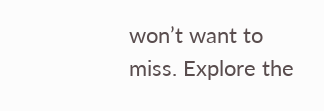won’t want to miss. Explore the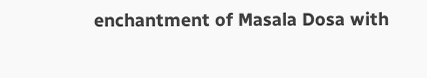enchantment of Masala Dosa with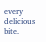every delicious bite.